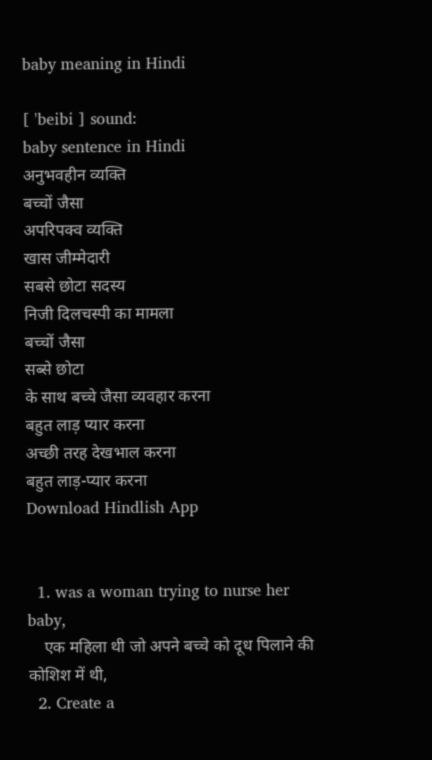baby meaning in Hindi

[ 'beibi ] sound:
baby sentence in Hindi
अनुभवहीन व्यक्ति
बच्चों जैसा
अपरिपक्व व्यक्ति
खास जीम्मेदारी
सबसे छोटा सदस्य
निजी दिलचस्पी का मामला
बच्चों जैसा
सब्से छोटा
के साथ बच्चे जैसा व्यवहार करना
बहुत लाड़ प्यार करना
अच्छी तरह देखभाल करना
बहुत लाड़-प्यार करना
Download Hindlish App


  1. was a woman trying to nurse her baby,
    एक महिला थी जो अपने बच्चे को दूध पिलाने की कोशिश में थी,
  2. Create a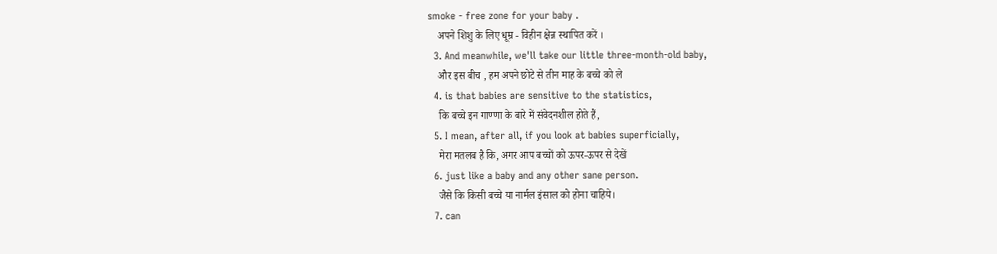smoke - free zone for your baby .
    अपने शिशु के लिए धूम्र - विहीन क्षेन्न स्थापित करें ।
  3. And meanwhile, we'll take our little three-month-old baby,
    और इस बीच , हम अपने छोटे से तीन माह के बच्चे को ले
  4. is that babies are sensitive to the statistics,
    कि बच्चे इन गाण्णा के बारे में संवेदनशील होते हैं,
  5. I mean, after all, if you look at babies superficially,
    मेरा मतलब है कि, अगर आप बच्चों को ऊपर-ऊपर से देखें
  6. just like a baby and any other sane person.
    जैसे कि किसी बच्चे या नार्मल इंसाल को होना चाहिये।
  7. can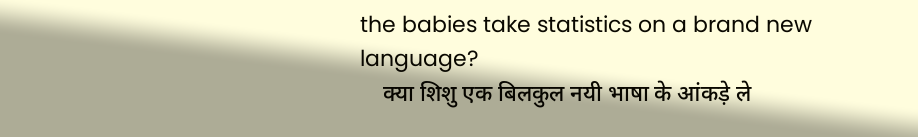the babies take statistics on a brand new language?
    क्या शिशु एक बिलकुल नयी भाषा के आंकड़े ले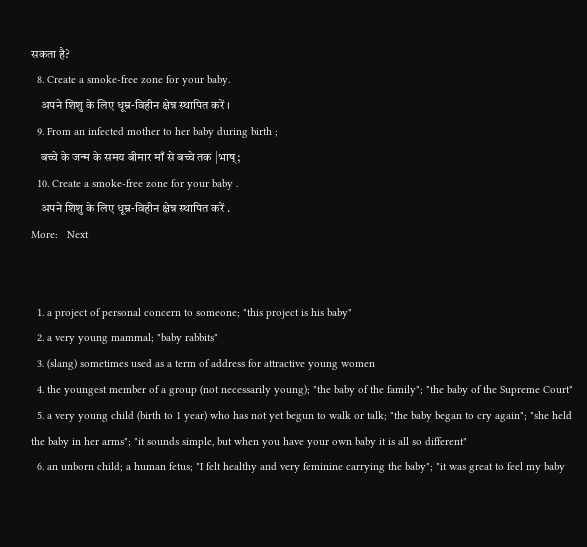सकता है?
  8. Create a smoke-free zone for your baby.
    अपने शिशु के लिए धूम्र-विहीन क्षेन्न स्थापित करें ।
  9. From an infected mother to her baby during birth ;
    बच्चे के जन्म के समय बीमार माँ से बच्चे तक |भाष्;
  10. Create a smoke-free zone for your baby .
    अपने शिशु के लिए धूम्र-विहीन क्षेन्न स्थापित करें .
More:   Next


  1. a project of personal concern to someone; "this project is his baby"
  2. a very young mammal; "baby rabbits"
  3. (slang) sometimes used as a term of address for attractive young women
  4. the youngest member of a group (not necessarily young); "the baby of the family"; "the baby of the Supreme Court"
  5. a very young child (birth to 1 year) who has not yet begun to walk or talk; "the baby began to cry again"; "she held the baby in her arms"; "it sounds simple, but when you have your own baby it is all so different"
  6. an unborn child; a human fetus; "I felt healthy and very feminine carrying the baby"; "it was great to feel my baby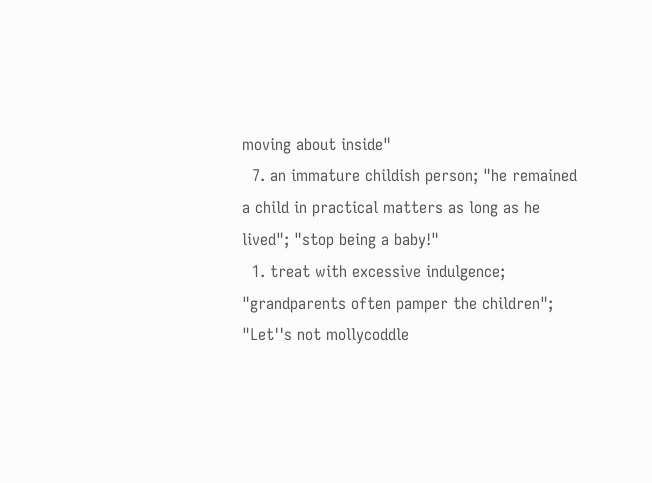moving about inside"
  7. an immature childish person; "he remained a child in practical matters as long as he lived"; "stop being a baby!"
  1. treat with excessive indulgence; "grandparents often pamper the children"; "Let''s not mollycoddle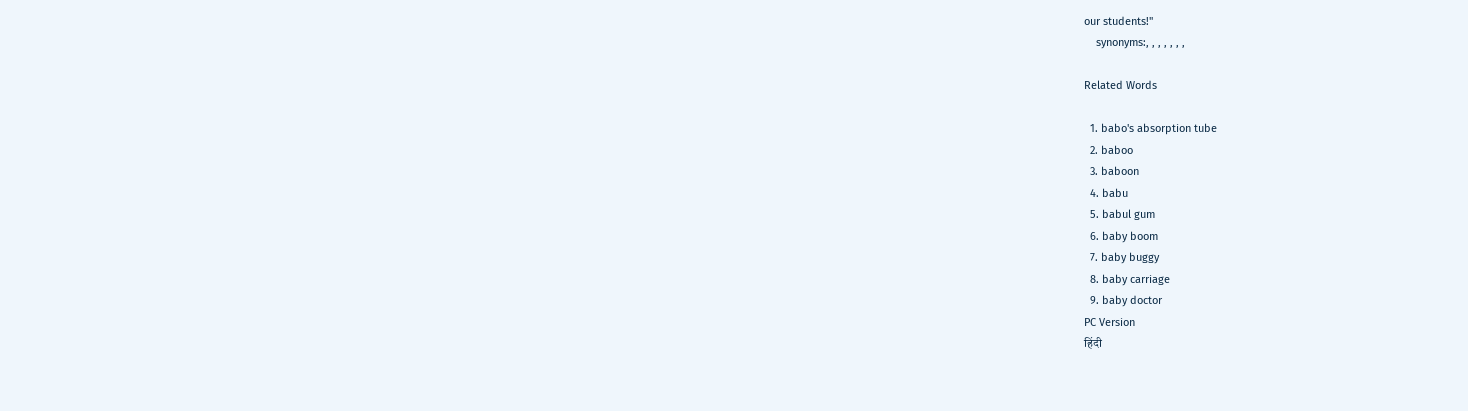our students!"
    synonyms:, , , , , , ,

Related Words

  1. babo's absorption tube
  2. baboo
  3. baboon
  4. babu
  5. babul gum
  6. baby boom
  7. baby buggy
  8. baby carriage
  9. baby doctor
PC Version
हिंदी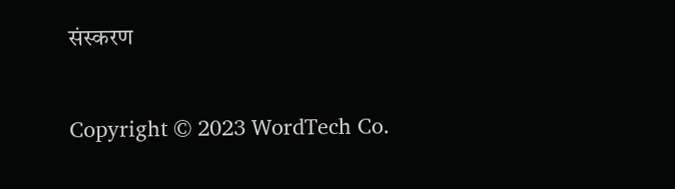संस्करण

Copyright © 2023 WordTech Co.